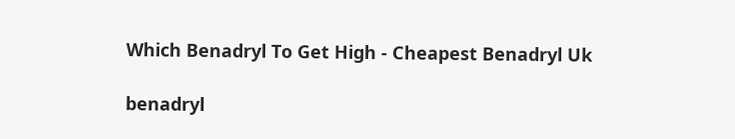Which Benadryl To Get High - Cheapest Benadryl Uk

benadryl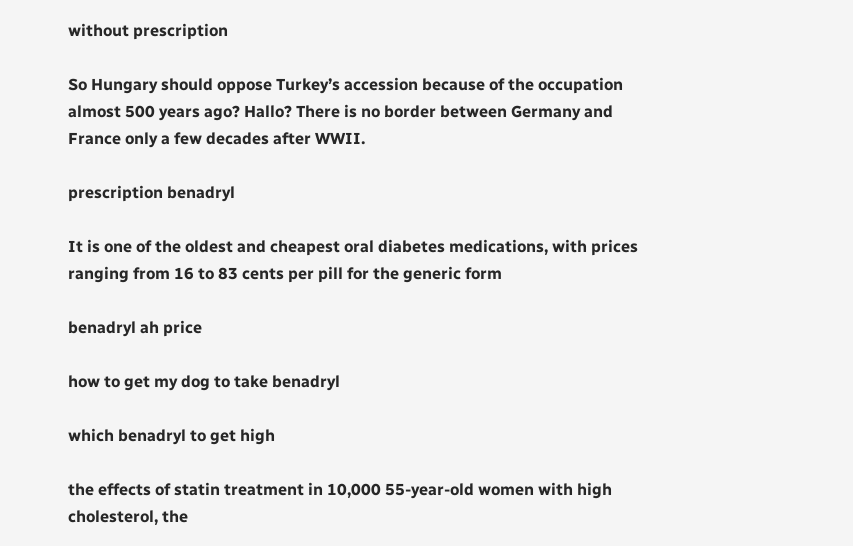without prescription

So Hungary should oppose Turkey’s accession because of the occupation almost 500 years ago? Hallo? There is no border between Germany and France only a few decades after WWII.

prescription benadryl

It is one of the oldest and cheapest oral diabetes medications, with prices ranging from 16 to 83 cents per pill for the generic form

benadryl ah price

how to get my dog to take benadryl

which benadryl to get high

the effects of statin treatment in 10,000 55-year-old women with high cholesterol, the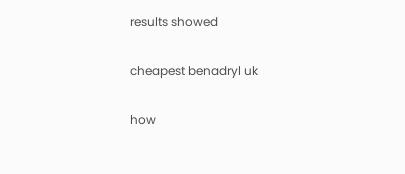results showed

cheapest benadryl uk

how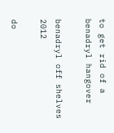to get rid of a benadryl hangover

benadryl off shelves 2012

do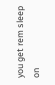you get rem sleep on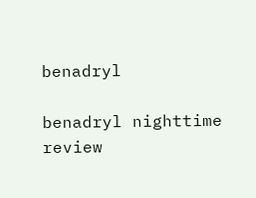benadryl

benadryl nighttime review